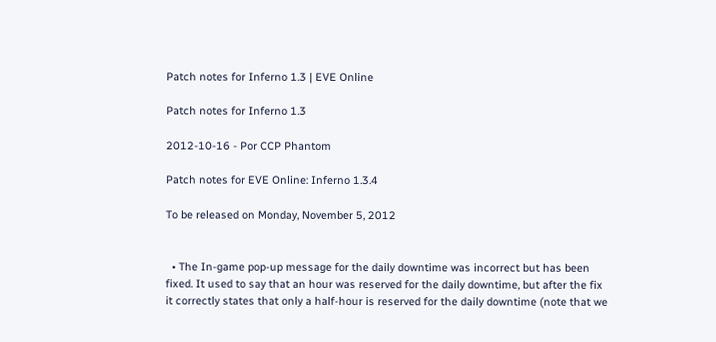Patch notes for Inferno 1.3 | EVE Online

Patch notes for Inferno 1.3

2012-10-16 - Por CCP Phantom

Patch notes for EVE Online: Inferno 1.3.4

To be released on Monday, November 5, 2012


  • The In-game pop-up message for the daily downtime was incorrect but has been fixed. It used to say that an hour was reserved for the daily downtime, but after the fix it correctly states that only a half-hour is reserved for the daily downtime (note that we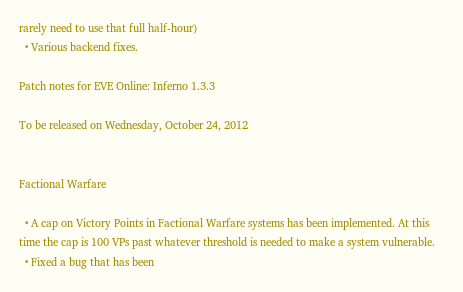rarely need to use that full half-hour)
  • Various backend fixes.

Patch notes for EVE Online: Inferno 1.3.3

To be released on Wednesday, October 24, 2012


Factional Warfare

  • A cap on Victory Points in Factional Warfare systems has been implemented. At this time the cap is 100 VPs past whatever threshold is needed to make a system vulnerable.
  • Fixed a bug that has been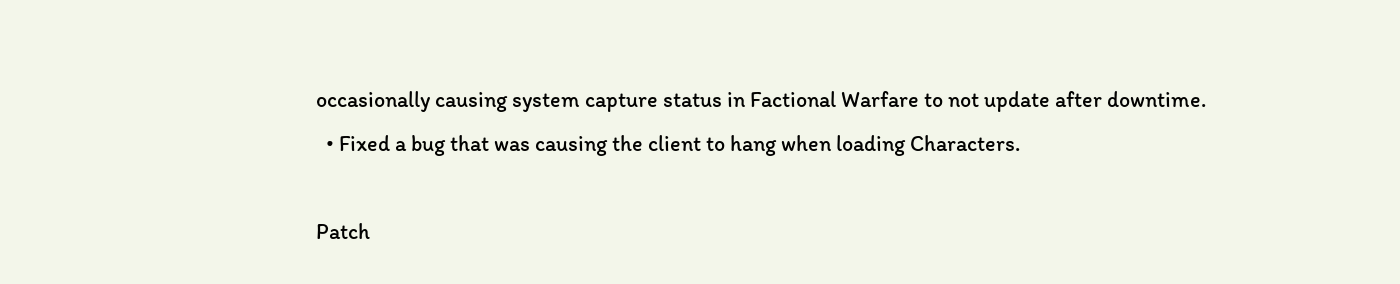occasionally causing system capture status in Factional Warfare to not update after downtime.
  • Fixed a bug that was causing the client to hang when loading Characters.

Patch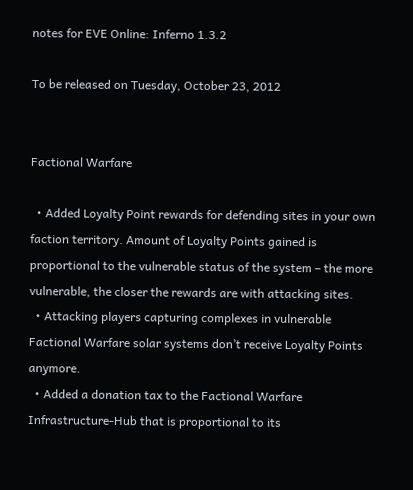notes for EVE Online: Inferno 1.3.2

To be released on Tuesday, October 23, 2012


Factional Warfare

  • Added Loyalty Point rewards for defending sites in your own faction territory. Amount of Loyalty Points gained is proportional to the vulnerable status of the system – the more vulnerable, the closer the rewards are with attacking sites.
  • Attacking players capturing complexes in vulnerable Factional Warfare solar systems don’t receive Loyalty Points anymore.
  • Added a donation tax to the Factional Warfare Infrastructure-Hub that is proportional to its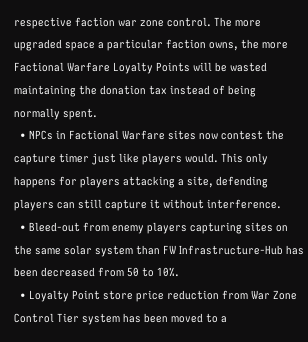respective faction war zone control. The more upgraded space a particular faction owns, the more Factional Warfare Loyalty Points will be wasted maintaining the donation tax instead of being normally spent.
  • NPCs in Factional Warfare sites now contest the capture timer just like players would. This only happens for players attacking a site, defending players can still capture it without interference.
  • Bleed-out from enemy players capturing sites on the same solar system than FW Infrastructure-Hub has been decreased from 50 to 10%.
  • Loyalty Point store price reduction from War Zone Control Tier system has been moved to a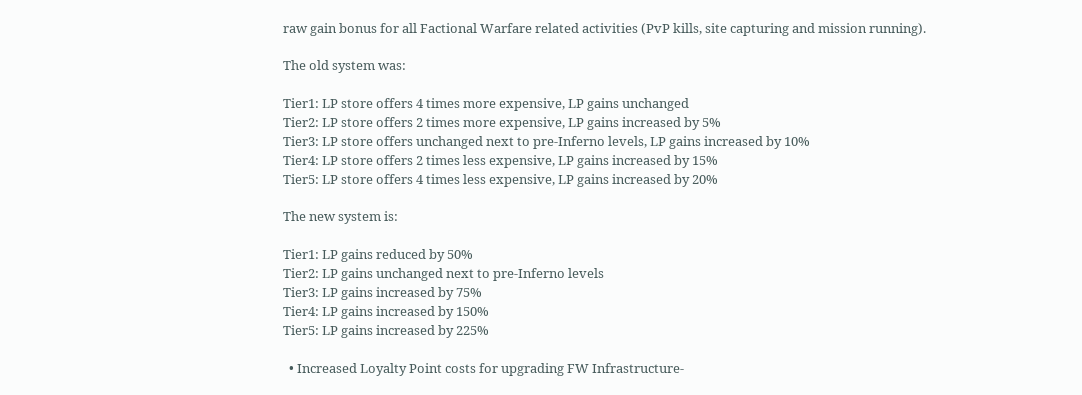raw gain bonus for all Factional Warfare related activities (PvP kills, site capturing and mission running).

The old system was:

Tier1: LP store offers 4 times more expensive, LP gains unchanged
Tier2: LP store offers 2 times more expensive, LP gains increased by 5%
Tier3: LP store offers unchanged next to pre-Inferno levels, LP gains increased by 10%
Tier4: LP store offers 2 times less expensive, LP gains increased by 15%
Tier5: LP store offers 4 times less expensive, LP gains increased by 20%

The new system is:

Tier1: LP gains reduced by 50%
Tier2: LP gains unchanged next to pre-Inferno levels
Tier3: LP gains increased by 75%
Tier4: LP gains increased by 150%
Tier5: LP gains increased by 225%

  • Increased Loyalty Point costs for upgrading FW Infrastructure-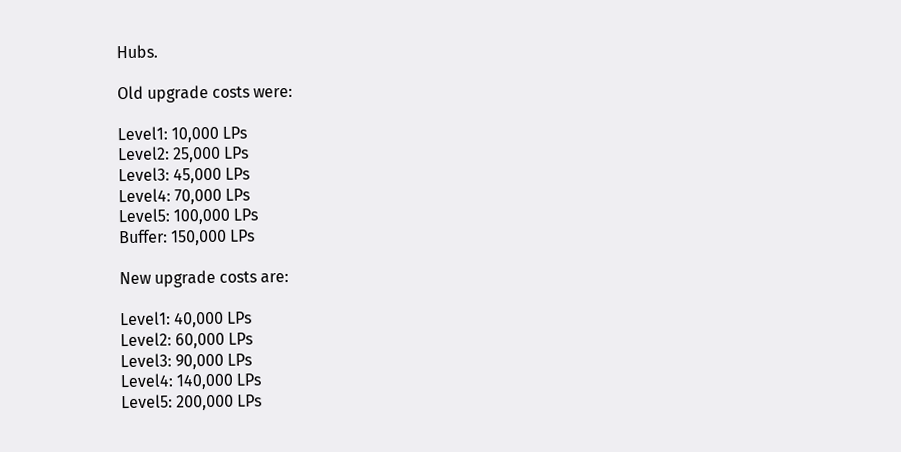Hubs.

Old upgrade costs were:

Level1: 10,000 LPs
Level2: 25,000 LPs
Level3: 45,000 LPs
Level4: 70,000 LPs
Level5: 100,000 LPs
Buffer: 150,000 LPs

New upgrade costs are:

Level1: 40,000 LPs
Level2: 60,000 LPs
Level3: 90,000 LPs
Level4: 140,000 LPs
Level5: 200,000 LPs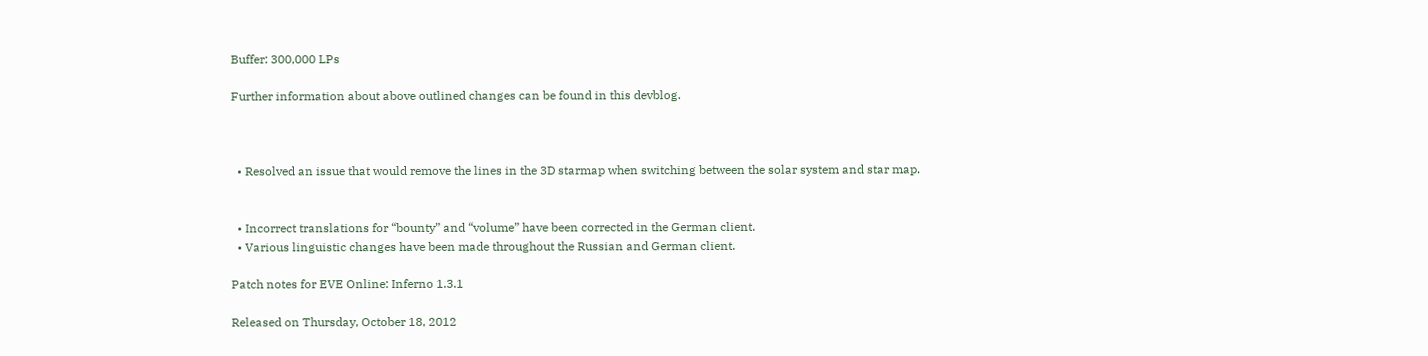Buffer: 300,000 LPs

Further information about above outlined changes can be found in this devblog.



  • Resolved an issue that would remove the lines in the 3D starmap when switching between the solar system and star map.


  • Incorrect translations for “bounty” and “volume” have been corrected in the German client.
  • Various linguistic changes have been made throughout the Russian and German client.

Patch notes for EVE Online: Inferno 1.3.1

Released on Thursday, October 18, 2012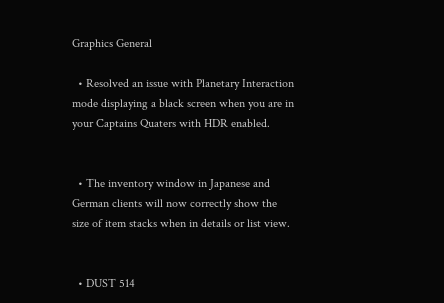Graphics General

  • Resolved an issue with Planetary Interaction mode displaying a black screen when you are in your Captains Quaters with HDR enabled.


  • The inventory window in Japanese and German clients will now correctly show the size of item stacks when in details or list view.


  • DUST 514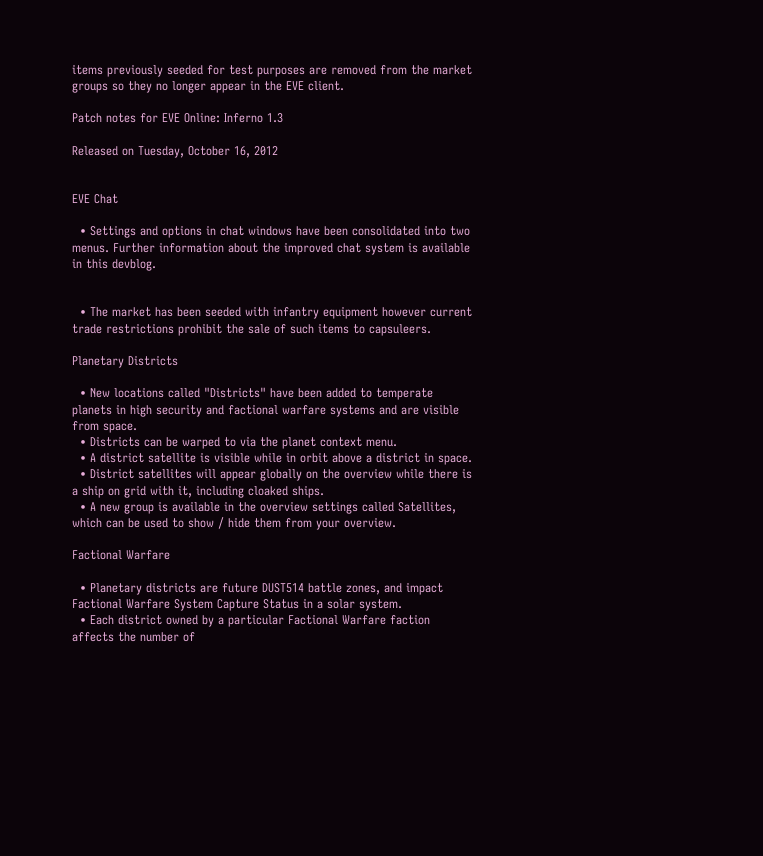items previously seeded for test purposes are removed from the market groups so they no longer appear in the EVE client.

Patch notes for EVE Online: Inferno 1.3

Released on Tuesday, October 16, 2012


EVE Chat

  • Settings and options in chat windows have been consolidated into two menus. Further information about the improved chat system is available in this devblog.


  • The market has been seeded with infantry equipment however current trade restrictions prohibit the sale of such items to capsuleers.

Planetary Districts

  • New locations called "Districts" have been added to temperate planets in high security and factional warfare systems and are visible from space.
  • Districts can be warped to via the planet context menu.
  • A district satellite is visible while in orbit above a district in space.
  • District satellites will appear globally on the overview while there is a ship on grid with it, including cloaked ships.
  • A new group is available in the overview settings called Satellites, which can be used to show / hide them from your overview.

Factional Warfare

  • Planetary districts are future DUST514 battle zones, and impact Factional Warfare System Capture Status in a solar system.
  • Each district owned by a particular Factional Warfare faction affects the number of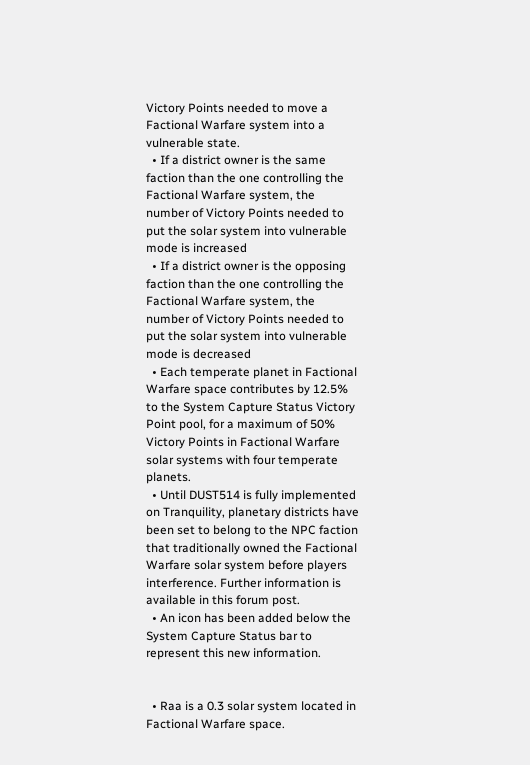Victory Points needed to move a Factional Warfare system into a vulnerable state.
  • If a district owner is the same faction than the one controlling the Factional Warfare system, the number of Victory Points needed to put the solar system into vulnerable mode is increased
  • If a district owner is the opposing faction than the one controlling the Factional Warfare system, the number of Victory Points needed to put the solar system into vulnerable mode is decreased
  • Each temperate planet in Factional Warfare space contributes by 12.5% to the System Capture Status Victory Point pool, for a maximum of 50% Victory Points in Factional Warfare solar systems with four temperate planets.
  • Until DUST514 is fully implemented on Tranquility, planetary districts have been set to belong to the NPC faction that traditionally owned the Factional Warfare solar system before players interference. Further information is available in this forum post.
  • An icon has been added below the System Capture Status bar to represent this new information.


  • Raa is a 0.3 solar system located in Factional Warfare space.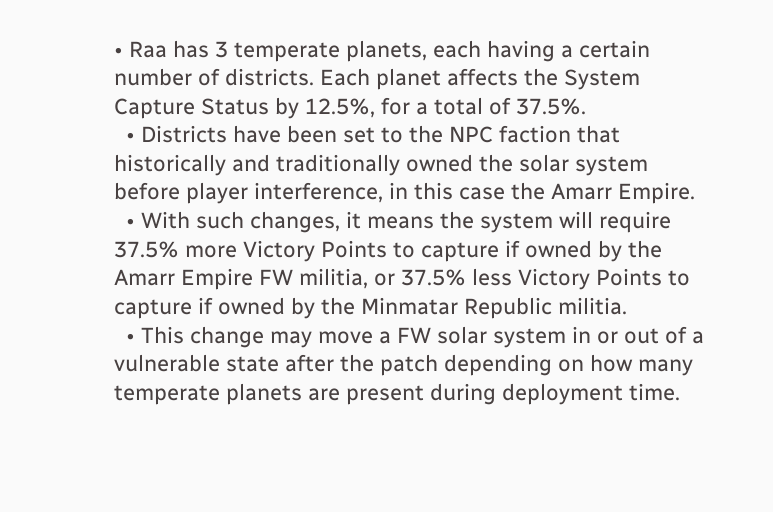• Raa has 3 temperate planets, each having a certain number of districts. Each planet affects the System Capture Status by 12.5%, for a total of 37.5%.
  • Districts have been set to the NPC faction that historically and traditionally owned the solar system before player interference, in this case the Amarr Empire.
  • With such changes, it means the system will require 37.5% more Victory Points to capture if owned by the Amarr Empire FW militia, or 37.5% less Victory Points to capture if owned by the Minmatar Republic militia.
  • This change may move a FW solar system in or out of a vulnerable state after the patch depending on how many temperate planets are present during deployment time.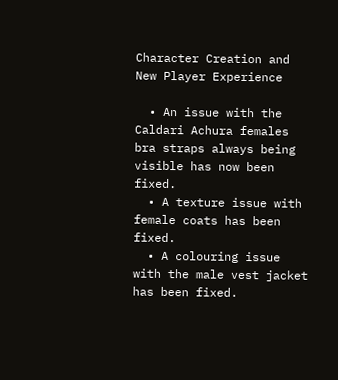Character Creation and New Player Experience

  • An issue with the Caldari Achura females bra straps always being visible has now been fixed.
  • A texture issue with female coats has been fixed.
  • A colouring issue with the male vest jacket has been fixed.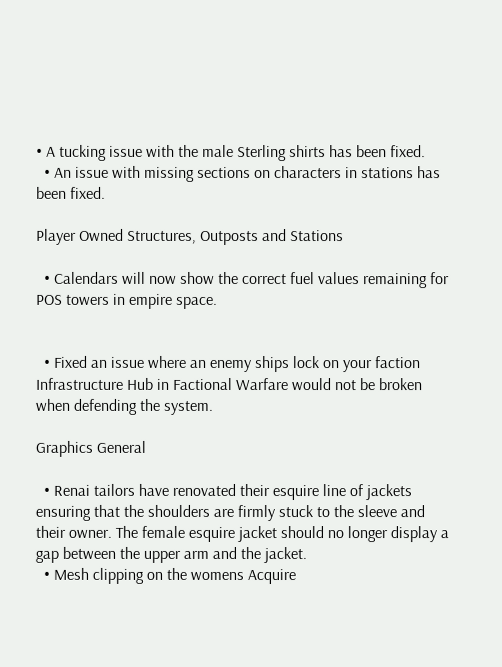• A tucking issue with the male Sterling shirts has been fixed.
  • An issue with missing sections on characters in stations has been fixed.

Player Owned Structures, Outposts and Stations

  • Calendars will now show the correct fuel values remaining for POS towers in empire space.


  • Fixed an issue where an enemy ships lock on your faction Infrastructure Hub in Factional Warfare would not be broken when defending the system.

Graphics General

  • Renai tailors have renovated their esquire line of jackets ensuring that the shoulders are firmly stuck to the sleeve and their owner. The female esquire jacket should no longer display a gap between the upper arm and the jacket.
  • Mesh clipping on the womens Acquire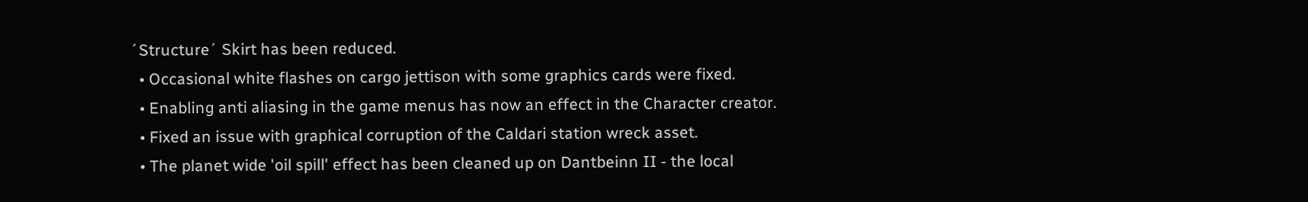´Structure´ Skirt has been reduced.
  • Occasional white flashes on cargo jettison with some graphics cards were fixed.
  • Enabling anti aliasing in the game menus has now an effect in the Character creator.
  • Fixed an issue with graphical corruption of the Caldari station wreck asset.
  • The planet wide 'oil spill' effect has been cleaned up on Dantbeinn II - the local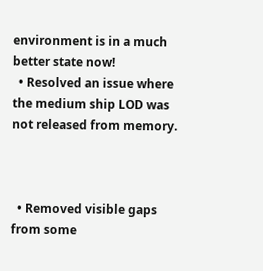environment is in a much better state now!
  • Resolved an issue where the medium ship LOD was not released from memory.



  • Removed visible gaps from some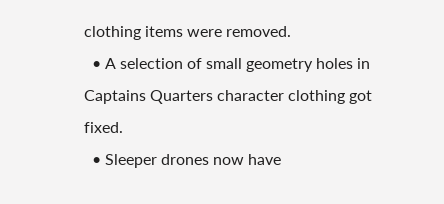clothing items were removed.
  • A selection of small geometry holes in Captains Quarters character clothing got fixed.
  • Sleeper drones now have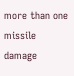more than one missile damage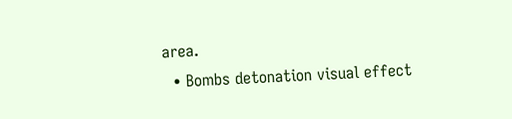area.
  • Bombs detonation visual effect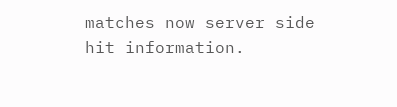matches now server side hit information.